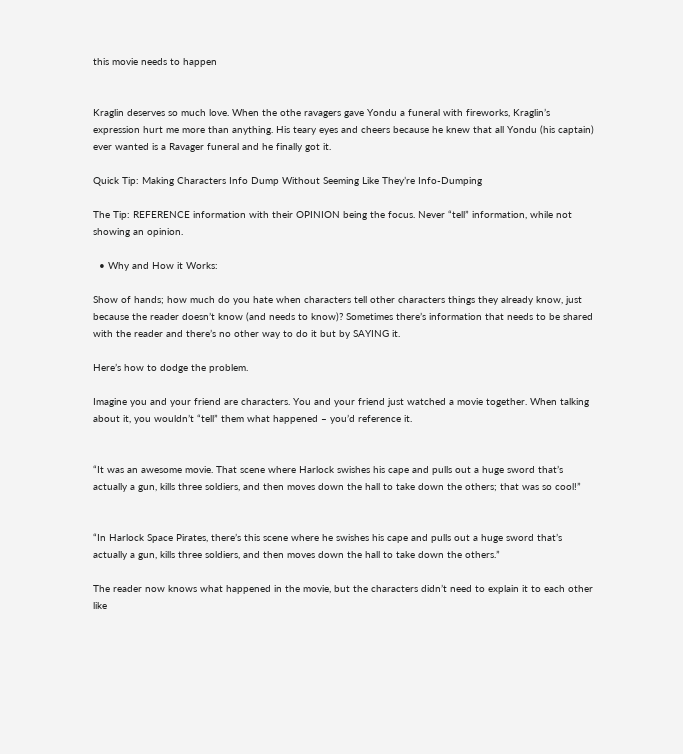this movie needs to happen


Kraglin deserves so much love. When the othe ravagers gave Yondu a funeral with fireworks, Kraglin’s expression hurt me more than anything. His teary eyes and cheers because he knew that all Yondu (his captain) ever wanted is a Ravager funeral and he finally got it.

Quick Tip: Making Characters Info Dump Without Seeming Like They’re Info-Dumping

The Tip: REFERENCE information with their OPINION being the focus. Never “tell” information, while not showing an opinion.

  • Why and How it Works:

Show of hands; how much do you hate when characters tell other characters things they already know, just because the reader doesn’t know (and needs to know)? Sometimes there’s information that needs to be shared with the reader and there’s no other way to do it but by SAYING it.

Here’s how to dodge the problem.

Imagine you and your friend are characters. You and your friend just watched a movie together. When talking about it, you wouldn’t “tell” them what happened – you’d reference it.


“It was an awesome movie. That scene where Harlock swishes his cape and pulls out a huge sword that’s actually a gun, kills three soldiers, and then moves down the hall to take down the others; that was so cool!”


“In Harlock Space Pirates, there’s this scene where he swishes his cape and pulls out a huge sword that’s actually a gun, kills three soldiers, and then moves down the hall to take down the others.”

The reader now knows what happened in the movie, but the characters didn’t need to explain it to each other like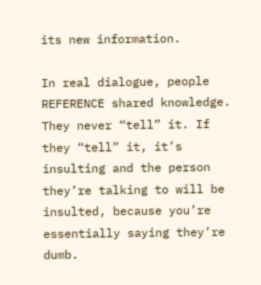its new information.

In real dialogue, people REFERENCE shared knowledge. They never “tell” it. If they “tell” it, it’s insulting and the person they’re talking to will be insulted, because you’re essentially saying they’re dumb.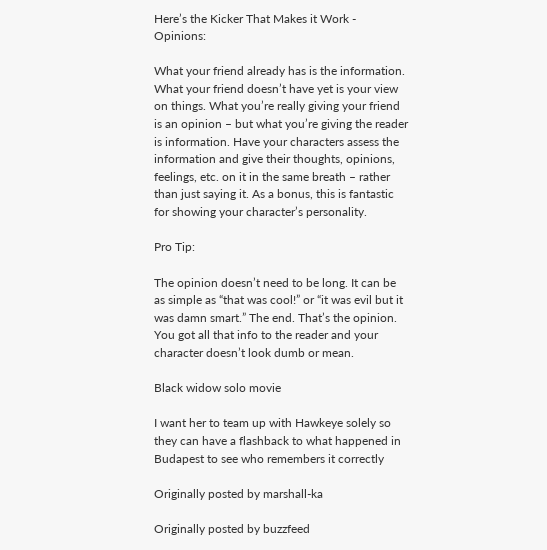Here’s the Kicker That Makes it Work - Opinions:

What your friend already has is the information. What your friend doesn’t have yet is your view on things. What you’re really giving your friend is an opinion – but what you’re giving the reader is information. Have your characters assess the information and give their thoughts, opinions, feelings, etc. on it in the same breath – rather than just saying it. As a bonus, this is fantastic for showing your character’s personality.

Pro Tip:

The opinion doesn’t need to be long. It can be as simple as “that was cool!” or “it was evil but it was damn smart.” The end. That’s the opinion. You got all that info to the reader and your character doesn’t look dumb or mean.

Black widow solo movie

I want her to team up with Hawkeye solely so they can have a flashback to what happened in Budapest to see who remembers it correctly

Originally posted by marshall-ka

Originally posted by buzzfeed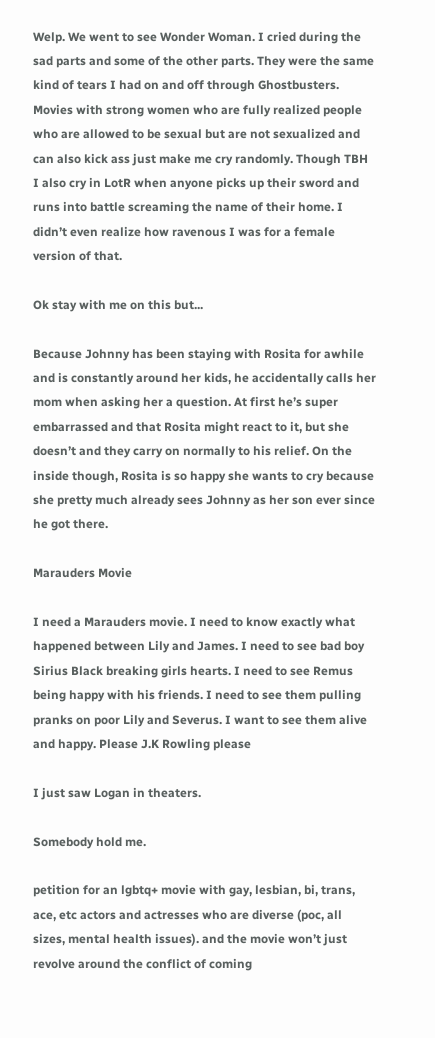Welp. We went to see Wonder Woman. I cried during the sad parts and some of the other parts. They were the same kind of tears I had on and off through Ghostbusters. Movies with strong women who are fully realized people who are allowed to be sexual but are not sexualized and can also kick ass just make me cry randomly. Though TBH I also cry in LotR when anyone picks up their sword and runs into battle screaming the name of their home. I didn’t even realize how ravenous I was for a female version of that.

Ok stay with me on this but...

Because Johnny has been staying with Rosita for awhile and is constantly around her kids, he accidentally calls her mom when asking her a question. At first he’s super embarrassed and that Rosita might react to it, but she doesn’t and they carry on normally to his relief. On the inside though, Rosita is so happy she wants to cry because she pretty much already sees Johnny as her son ever since he got there.

Marauders Movie

I need a Marauders movie. I need to know exactly what happened between Lily and James. I need to see bad boy Sirius Black breaking girls hearts. I need to see Remus being happy with his friends. I need to see them pulling pranks on poor Lily and Severus. I want to see them alive and happy. Please J.K Rowling please

I just saw Logan in theaters.

Somebody hold me.

petition for an lgbtq+ movie with gay, lesbian, bi, trans, ace, etc actors and actresses who are diverse (poc, all sizes, mental health issues). and the movie won’t just revolve around the conflict of coming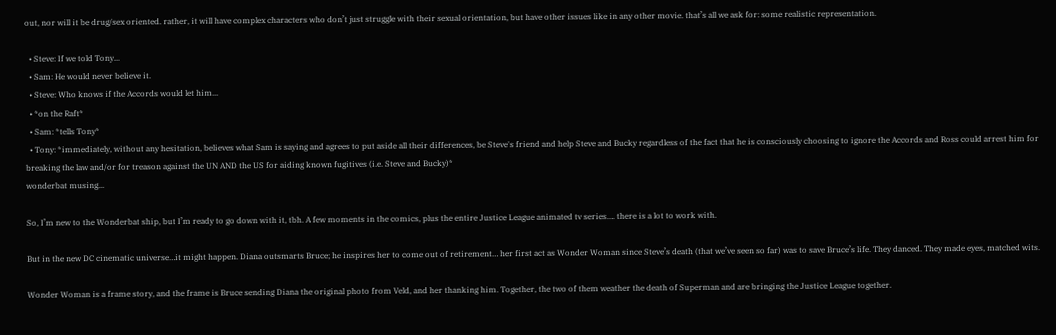out, nor will it be drug/sex oriented. rather, it will have complex characters who don’t just struggle with their sexual orientation, but have other issues like in any other movie. that’s all we ask for: some realistic representation.

  • Steve: If we told Tony...
  • Sam: He would never believe it.
  • Steve: Who knows if the Accords would let him...
  • *on the Raft*
  • Sam: *tells Tony*
  • Tony: *immediately, without any hesitation, believes what Sam is saying and agrees to put aside all their differences, be Steve's friend and help Steve and Bucky regardless of the fact that he is consciously choosing to ignore the Accords and Ross could arrest him for breaking the law and/or for treason against the UN AND the US for aiding known fugitives (i.e. Steve and Bucky)*
wonderbat musing...

So, I’m new to the Wonderbat ship, but I’m ready to go down with it, tbh. A few moments in the comics, plus the entire Justice League animated tv series…. there is a lot to work with.

But in the new DC cinematic universe…it might happen. Diana outsmarts Bruce; he inspires her to come out of retirement… her first act as Wonder Woman since Steve’s death (that we’ve seen so far) was to save Bruce’s life. They danced. They made eyes, matched wits.

Wonder Woman is a frame story, and the frame is Bruce sending Diana the original photo from Veld, and her thanking him. Together, the two of them weather the death of Superman and are bringing the Justice League together.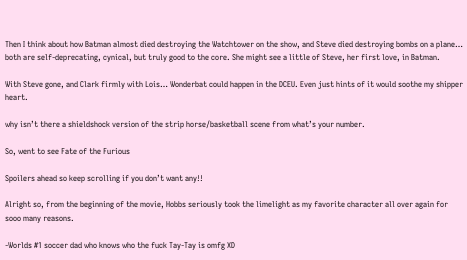Then I think about how Batman almost died destroying the Watchtower on the show, and Steve died destroying bombs on a plane… both are self-deprecating, cynical, but truly good to the core. She might see a little of Steve, her first love, in Batman.

With Steve gone, and Clark firmly with Lois… Wonderbat could happen in the DCEU. Even just hints of it would soothe my shipper heart.

why isn’t there a shieldshock version of the strip horse/basketball scene from what’s your number.

So, went to see Fate of the Furious

Spoilers ahead so keep scrolling if you don’t want any!!

Alright so, from the beginning of the movie, Hobbs seriously took the limelight as my favorite character all over again for sooo many reasons.

-Worlds #1 soccer dad who knows who the fuck Tay-Tay is omfg XD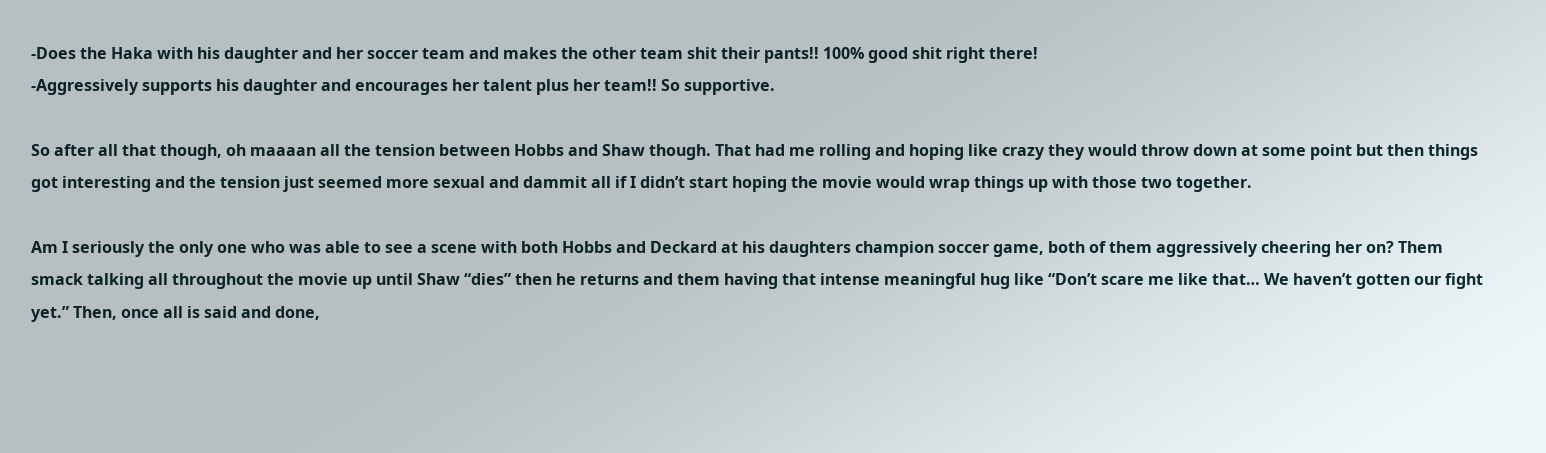-Does the Haka with his daughter and her soccer team and makes the other team shit their pants!! 100% good shit right there!
-Aggressively supports his daughter and encourages her talent plus her team!! So supportive.

So after all that though, oh maaaan all the tension between Hobbs and Shaw though. That had me rolling and hoping like crazy they would throw down at some point but then things got interesting and the tension just seemed more sexual and dammit all if I didn’t start hoping the movie would wrap things up with those two together.

Am I seriously the only one who was able to see a scene with both Hobbs and Deckard at his daughters champion soccer game, both of them aggressively cheering her on? Them smack talking all throughout the movie up until Shaw “dies” then he returns and them having that intense meaningful hug like “Don’t scare me like that… We haven’t gotten our fight yet.” Then, once all is said and done,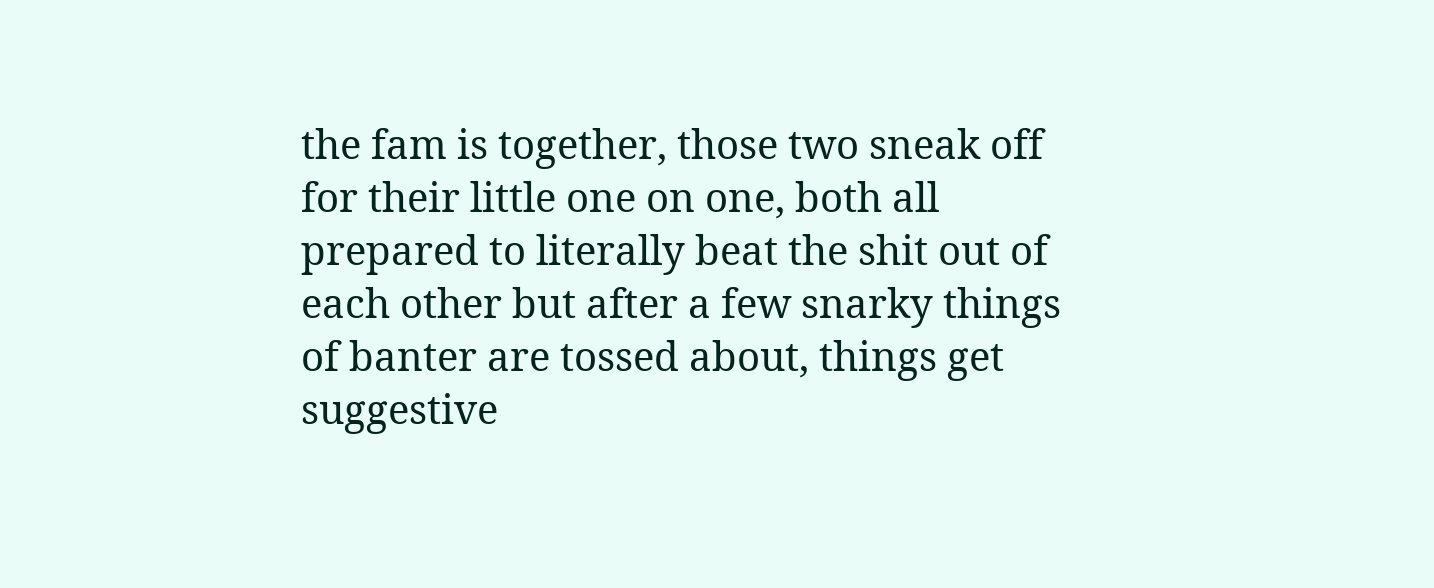the fam is together, those two sneak off for their little one on one, both all prepared to literally beat the shit out of each other but after a few snarky things of banter are tossed about, things get suggestive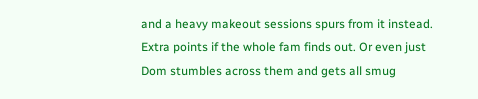and a heavy makeout sessions spurs from it instead. Extra points if the whole fam finds out. Or even just Dom stumbles across them and gets all smug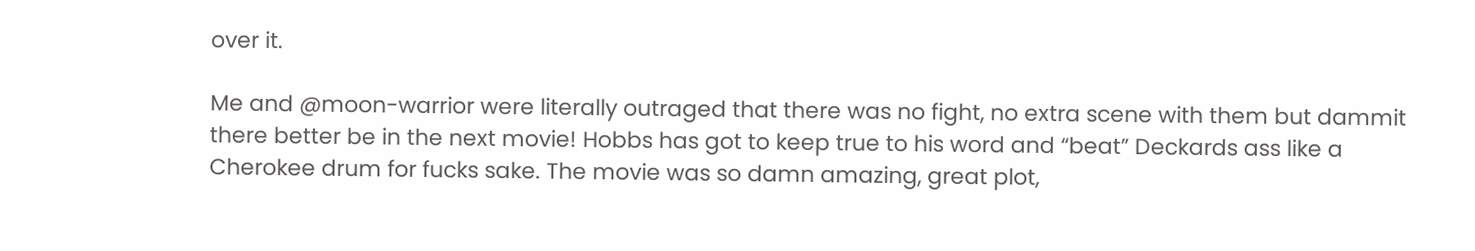over it.

Me and @moon-warrior were literally outraged that there was no fight, no extra scene with them but dammit there better be in the next movie! Hobbs has got to keep true to his word and “beat” Deckards ass like a Cherokee drum for fucks sake. The movie was so damn amazing, great plot,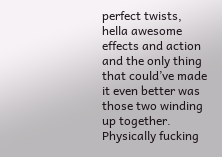perfect twists, hella awesome effects and action and the only thing that could’ve made it even better was those two winding up together. Physically fucking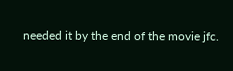needed it by the end of the movie jfc.